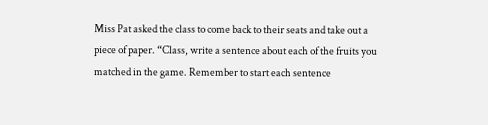Miss Pat asked the class to come back to their seats and take out a piece of paper. “Class, write a sentence about each of the fruits you matched in the game. Remember to start each sentence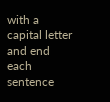with a capital letter and end each sentence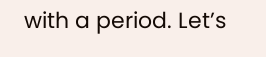with a period. Let’s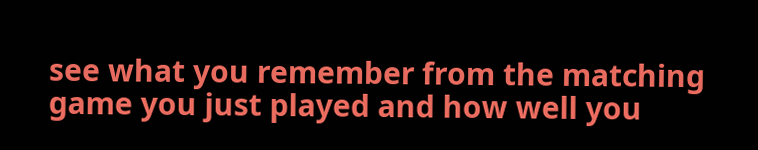see what you remember from the matching game you just played and how well you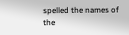spelled the names of the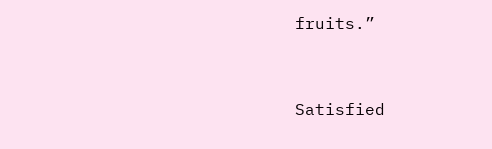fruits.”


Satisfied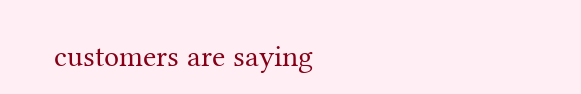customers are saying